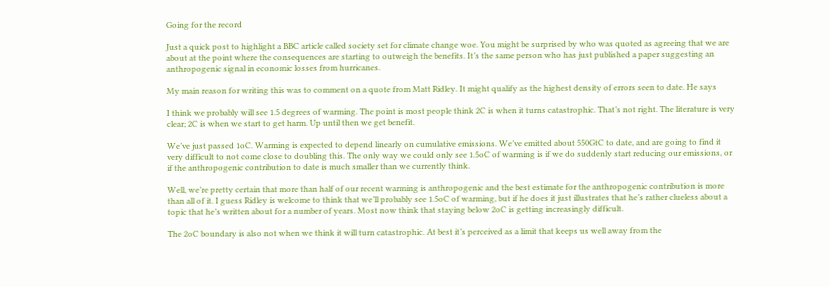Going for the record

Just a quick post to highlight a BBC article called society set for climate change woe. You might be surprised by who was quoted as agreeing that we are about at the point where the consequences are starting to outweigh the benefits. It’s the same person who has just published a paper suggesting an anthropogenic signal in economic losses from hurricanes.

My main reason for writing this was to comment on a quote from Matt Ridley. It might qualify as the highest density of errors seen to date. He says

I think we probably will see 1.5 degrees of warming. The point is most people think 2C is when it turns catastrophic. That’s not right. The literature is very clear; 2C is when we start to get harm. Up until then we get benefit.

We’ve just passed 1oC. Warming is expected to depend linearly on cumulative emissions. We’ve emitted about 550GtC to date, and are going to find it very difficult to not come close to doubling this. The only way we could only see 1.5oC of warming is if we do suddenly start reducing our emissions, or if the anthropogenic contribution to date is much smaller than we currently think.

Well, we’re pretty certain that more than half of our recent warming is anthropogenic and the best estimate for the anthropogenic contribution is more than all of it. I guess Ridley is welcome to think that we’ll probably see 1.5oC of warming, but if he does it just illustrates that he’s rather clueless about a topic that he’s written about for a number of years. Most now think that staying below 2oC is getting increasingly difficult.

The 2oC boundary is also not when we think it will turn catastrophic. At best it’s perceived as a limit that keeps us well away from the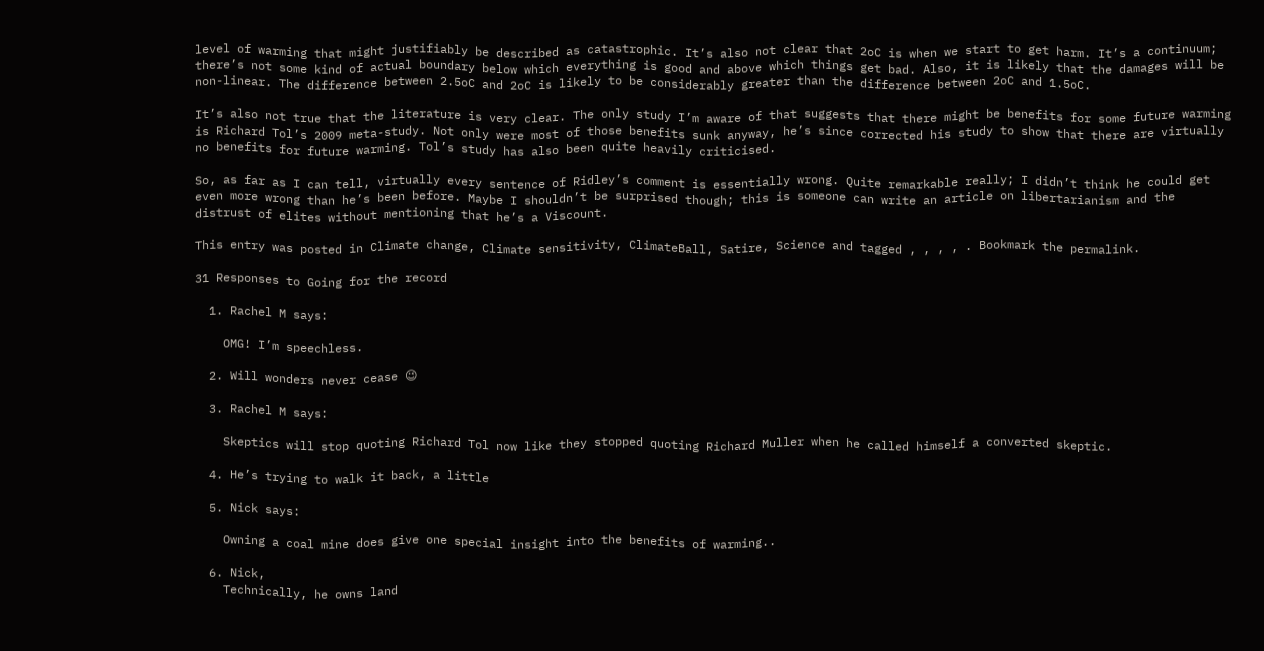level of warming that might justifiably be described as catastrophic. It’s also not clear that 2oC is when we start to get harm. It’s a continuum; there’s not some kind of actual boundary below which everything is good and above which things get bad. Also, it is likely that the damages will be non-linear. The difference between 2.5oC and 2oC is likely to be considerably greater than the difference between 2oC and 1.5oC.

It’s also not true that the literature is very clear. The only study I’m aware of that suggests that there might be benefits for some future warming is Richard Tol’s 2009 meta-study. Not only were most of those benefits sunk anyway, he’s since corrected his study to show that there are virtually no benefits for future warming. Tol’s study has also been quite heavily criticised.

So, as far as I can tell, virtually every sentence of Ridley’s comment is essentially wrong. Quite remarkable really; I didn’t think he could get even more wrong than he’s been before. Maybe I shouldn’t be surprised though; this is someone can write an article on libertarianism and the distrust of elites without mentioning that he’s a Viscount.

This entry was posted in Climate change, Climate sensitivity, ClimateBall, Satire, Science and tagged , , , , . Bookmark the permalink.

31 Responses to Going for the record

  1. Rachel M says:

    OMG! I’m speechless.

  2. Will wonders never cease 😉

  3. Rachel M says:

    Skeptics will stop quoting Richard Tol now like they stopped quoting Richard Muller when he called himself a converted skeptic.

  4. He’s trying to walk it back, a little

  5. Nick says:

    Owning a coal mine does give one special insight into the benefits of warming..

  6. Nick,
    Technically, he owns land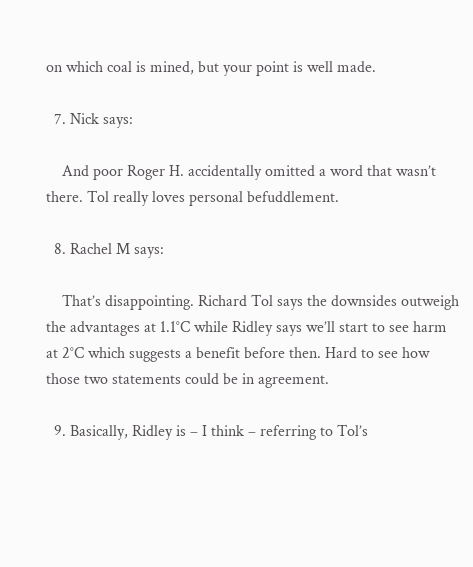on which coal is mined, but your point is well made.

  7. Nick says:

    And poor Roger H. accidentally omitted a word that wasn’t there. Tol really loves personal befuddlement.

  8. Rachel M says:

    That’s disappointing. Richard Tol says the downsides outweigh the advantages at 1.1°C while Ridley says we’ll start to see harm at 2°C which suggests a benefit before then. Hard to see how those two statements could be in agreement.

  9. Basically, Ridley is – I think – referring to Tol’s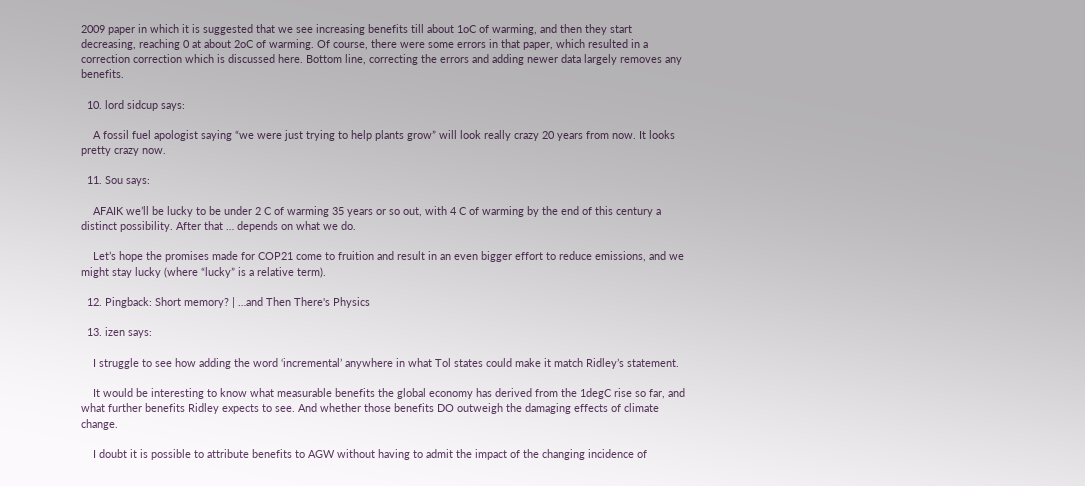2009 paper in which it is suggested that we see increasing benefits till about 1oC of warming, and then they start decreasing, reaching 0 at about 2oC of warming. Of course, there were some errors in that paper, which resulted in a correction correction which is discussed here. Bottom line, correcting the errors and adding newer data largely removes any benefits.

  10. lord sidcup says:

    A fossil fuel apologist saying “we were just trying to help plants grow” will look really crazy 20 years from now. It looks pretty crazy now.

  11. Sou says:

    AFAIK we’ll be lucky to be under 2 C of warming 35 years or so out, with 4 C of warming by the end of this century a distinct possibility. After that … depends on what we do.

    Let’s hope the promises made for COP21 come to fruition and result in an even bigger effort to reduce emissions, and we might stay lucky (where “lucky” is a relative term).

  12. Pingback: Short memory? | …and Then There's Physics

  13. izen says:

    I struggle to see how adding the word ‘incremental’ anywhere in what Tol states could make it match Ridley’s statement.

    It would be interesting to know what measurable benefits the global economy has derived from the 1degC rise so far, and what further benefits Ridley expects to see. And whether those benefits DO outweigh the damaging effects of climate change.

    I doubt it is possible to attribute benefits to AGW without having to admit the impact of the changing incidence of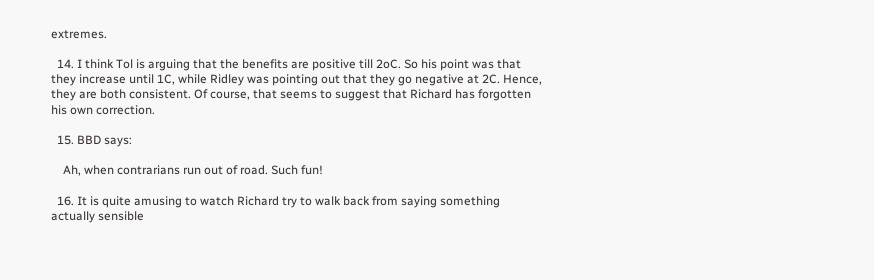extremes.

  14. I think Tol is arguing that the benefits are positive till 2oC. So his point was that they increase until 1C, while Ridley was pointing out that they go negative at 2C. Hence, they are both consistent. Of course, that seems to suggest that Richard has forgotten his own correction.

  15. BBD says:

    Ah, when contrarians run out of road. Such fun!

  16. It is quite amusing to watch Richard try to walk back from saying something actually sensible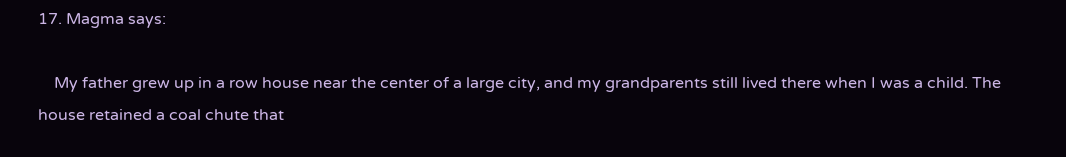17. Magma says:

    My father grew up in a row house near the center of a large city, and my grandparents still lived there when I was a child. The house retained a coal chute that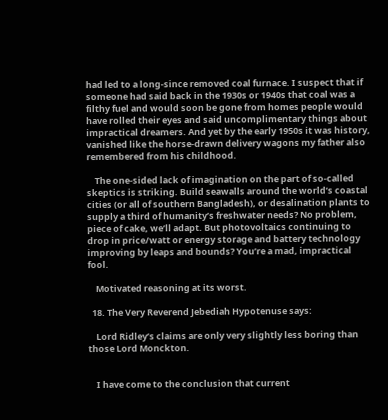had led to a long-since removed coal furnace. I suspect that if someone had said back in the 1930s or 1940s that coal was a filthy fuel and would soon be gone from homes people would have rolled their eyes and said uncomplimentary things about impractical dreamers. And yet by the early 1950s it was history, vanished like the horse-drawn delivery wagons my father also remembered from his childhood.

    The one-sided lack of imagination on the part of so-called skeptics is striking. Build seawalls around the world’s coastal cities (or all of southern Bangladesh), or desalination plants to supply a third of humanity’s freshwater needs? No problem, piece of cake, we’ll adapt. But photovoltaics continuing to drop in price/watt or energy storage and battery technology improving by leaps and bounds? You’re a mad, impractical fool.

    Motivated reasoning at its worst.

  18. The Very Reverend Jebediah Hypotenuse says:

    Lord Ridley’s claims are only very slightly less boring than those Lord Monckton.


    I have come to the conclusion that current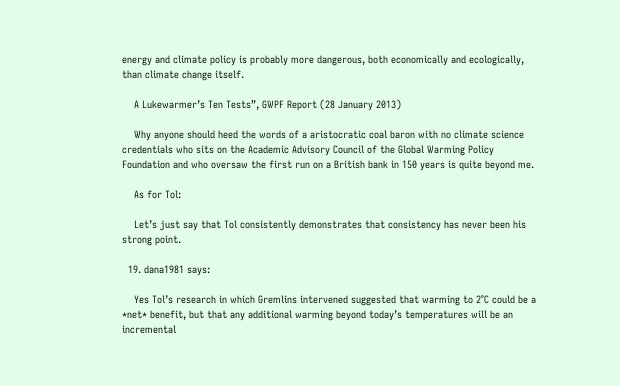energy and climate policy is probably more dangerous, both economically and ecologically, than climate change itself.

    A Lukewarmer’s Ten Tests”, GWPF Report (28 January 2013)

    Why anyone should heed the words of a aristocratic coal baron with no climate science credentials who sits on the Academic Advisory Council of the Global Warming Policy Foundation and who oversaw the first run on a British bank in 150 years is quite beyond me.

    As for Tol:

    Let’s just say that Tol consistently demonstrates that consistency has never been his strong point.

  19. dana1981 says:

    Yes Tol’s research in which Gremlins intervened suggested that warming to 2°C could be a *net* benefit, but that any additional warming beyond today’s temperatures will be an incremental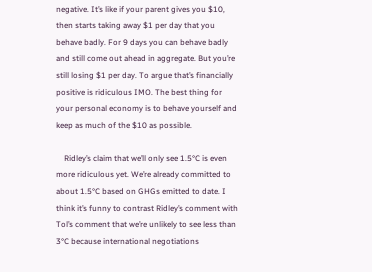negative. It’s like if your parent gives you $10, then starts taking away $1 per day that you behave badly. For 9 days you can behave badly and still come out ahead in aggregate. But you’re still losing $1 per day. To argue that’s financially positive is ridiculous IMO. The best thing for your personal economy is to behave yourself and keep as much of the $10 as possible.

    Ridley’s claim that we’ll only see 1.5°C is even more ridiculous yet. We’re already committed to about 1.5°C based on GHGs emitted to date. I think it’s funny to contrast Ridley’s comment with Tol’s comment that we’re unlikely to see less than 3°C because international negotiations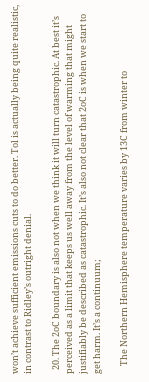won’t achieve sufficient emissions cuts to do better. Tol is actually being quite realistic, in contrast to Ridley’s outright denial.

  20. The 2oC boundary is also not when we think it will turn catastrophic. At best it’s perceived as a limit that keeps us well away from the level of warming that might justifiably be described as catastrophic. It’s also not clear that 2oC is when we start to get harm. It’s a continuum;

    The Northern Hemisphere temperature varies by 13C from winter to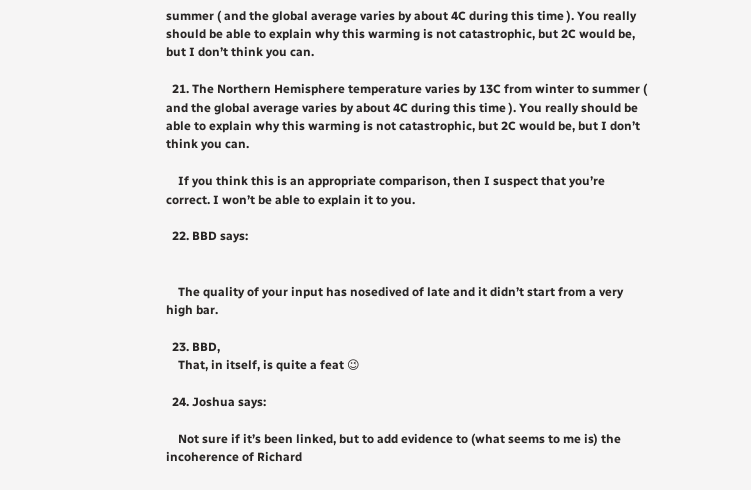summer ( and the global average varies by about 4C during this time ). You really should be able to explain why this warming is not catastrophic, but 2C would be, but I don’t think you can.

  21. The Northern Hemisphere temperature varies by 13C from winter to summer ( and the global average varies by about 4C during this time ). You really should be able to explain why this warming is not catastrophic, but 2C would be, but I don’t think you can.

    If you think this is an appropriate comparison, then I suspect that you’re correct. I won’t be able to explain it to you.

  22. BBD says:


    The quality of your input has nosedived of late and it didn’t start from a very high bar.

  23. BBD,
    That, in itself, is quite a feat 😉

  24. Joshua says:

    Not sure if it’s been linked, but to add evidence to (what seems to me is) the incoherence of Richard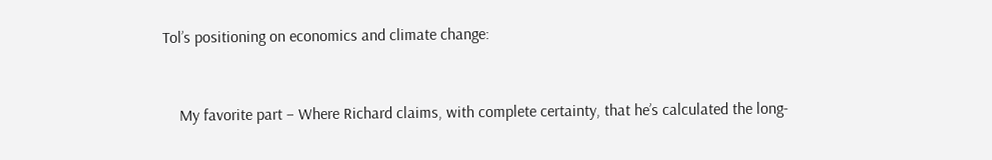Tol’s positioning on economics and climate change:


    My favorite part – Where Richard claims, with complete certainty, that he’s calculated the long-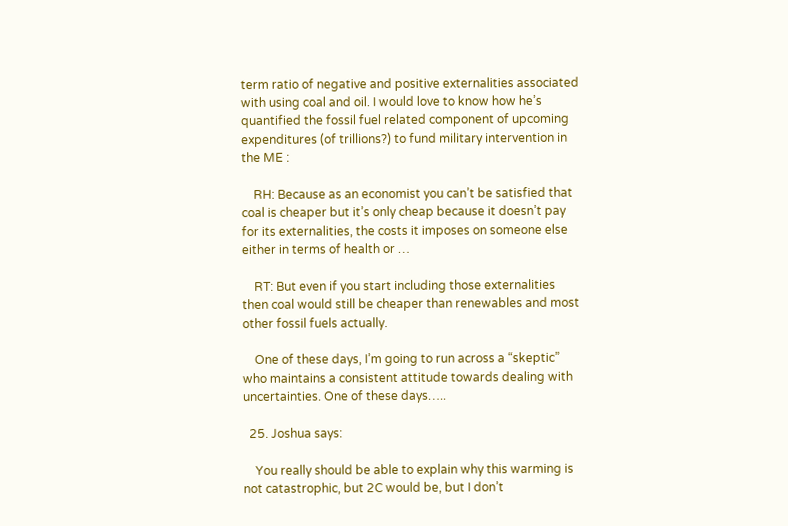term ratio of negative and positive externalities associated with using coal and oil. I would love to know how he’s quantified the fossil fuel related component of upcoming expenditures (of trillions?) to fund military intervention in the ME :

    RH: Because as an economist you can’t be satisfied that coal is cheaper but it’s only cheap because it doesn’t pay for its externalities, the costs it imposes on someone else either in terms of health or …

    RT: But even if you start including those externalities then coal would still be cheaper than renewables and most other fossil fuels actually.

    One of these days, I’m going to run across a “skeptic” who maintains a consistent attitude towards dealing with uncertainties. One of these days…..

  25. Joshua says:

    You really should be able to explain why this warming is not catastrophic, but 2C would be, but I don’t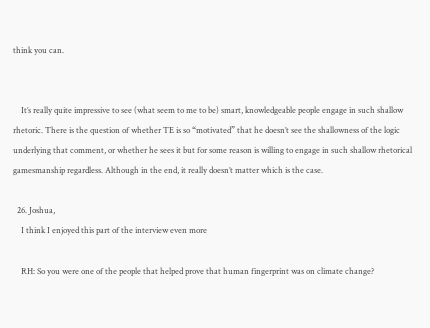think you can.


    It’s really quite impressive to see (what seem to me to be) smart, knowledgeable people engage in such shallow rhetoric. There is the question of whether TE is so “motivated” that he doesn’t see the shallowness of the logic underlying that comment, or whether he sees it but for some reason is willing to engage in such shallow rhetorical gamesmanship regardless. Although in the end, it really doesn’t matter which is the case.

  26. Joshua,
    I think I enjoyed this part of the interview even more

    RH: So you were one of the people that helped prove that human fingerprint was on climate change?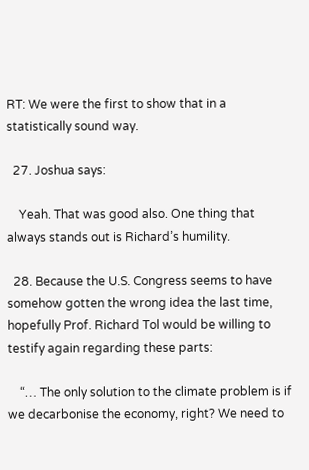RT: We were the first to show that in a statistically sound way.

  27. Joshua says:

    Yeah. That was good also. One thing that always stands out is Richard’s humility.

  28. Because the U.S. Congress seems to have somehow gotten the wrong idea the last time, hopefully Prof. Richard Tol would be willing to testify again regarding these parts:

    “… The only solution to the climate problem is if we decarbonise the economy, right? We need to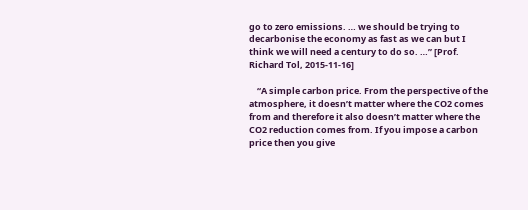go to zero emissions. … we should be trying to decarbonise the economy as fast as we can but I think we will need a century to do so. …” [Prof. Richard Tol, 2015-11-16]

    “A simple carbon price. From the perspective of the atmosphere, it doesn’t matter where the CO2 comes from and therefore it also doesn’t matter where the CO2 reduction comes from. If you impose a carbon price then you give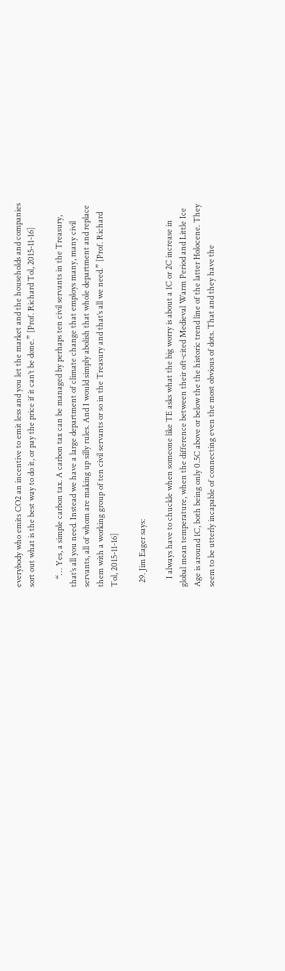everybody who emits CO2 an incentive to emit less and you let the market and the households and companies sort out what is the best way to do it, or pay the price if it can’t be done.” [Prof. Richard Tol, 2015-11-16]

    “… Yes, a simple carbon tax. A carbon tax can be managed by perhaps ten civil servants in the Treasury, that’s all you need. Instead we have a large department of climate change that employs many, many civil servants, all of whom are making up silly rules. And I would simply abolish that whole department and replace them with a working group of ten civil servants or so in the Treasury and that’s all we need.” [Prof. Richard Tol, 2015-11-16]

  29. Jim Eager says:

    I always have to chuckle when someone like TE asks what the big worry is about a 1C or 2C increase in global mean temperature, when the difference between their oft-cited Medieval Warm Period and Little Ice Age is around 1C, both being only 0.5C above or below the the historic trend line of the latter Holocene. They seem to be utterly incapable of connecting even the most obvious of dots. That and they have the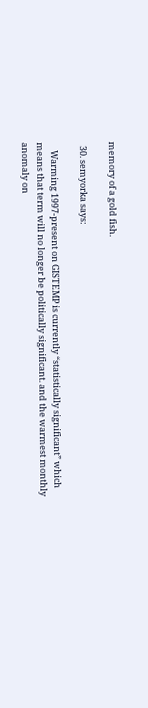memory of a gold fish.

  30. semyorka says:

    Warming 1997-present on GISTEMP is currently “statistically significant” which means that term will no longer be politically significant. and the warmest monthly anomaly on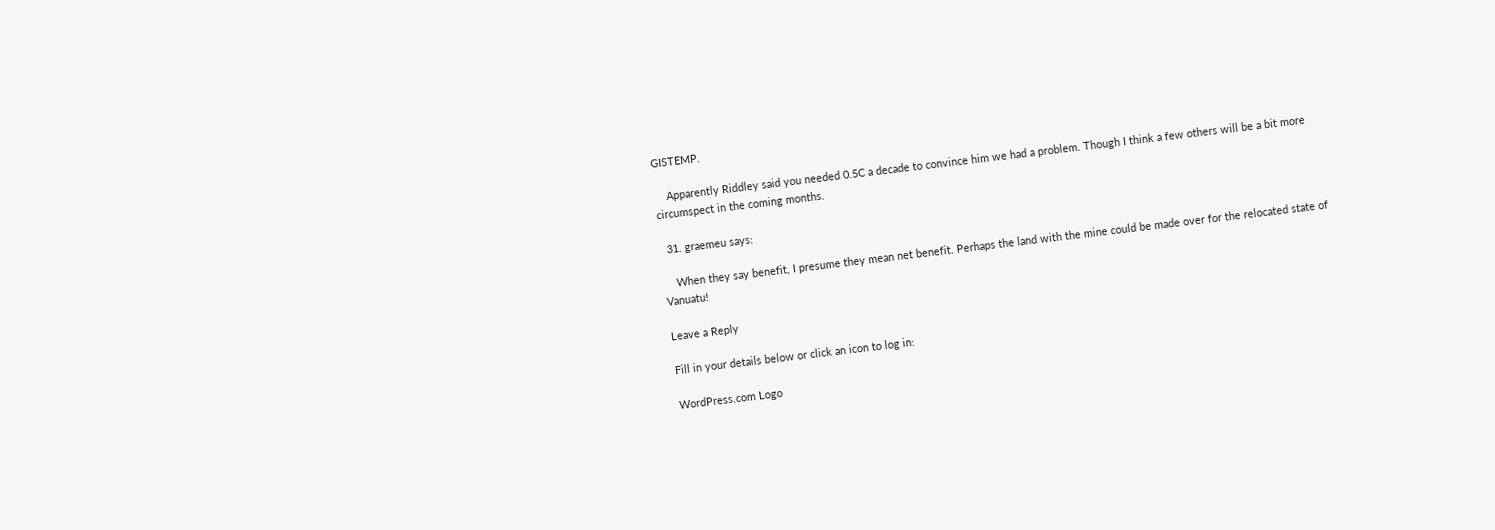GISTEMP.

    Apparently Riddley said you needed 0.5C a decade to convince him we had a problem. Though I think a few others will be a bit more circumspect in the coming months.

  31. graemeu says:

    When they say benefit, I presume they mean net benefit. Perhaps the land with the mine could be made over for the relocated state of Vanuatu!

Leave a Reply

Fill in your details below or click an icon to log in:

WordPress.com Logo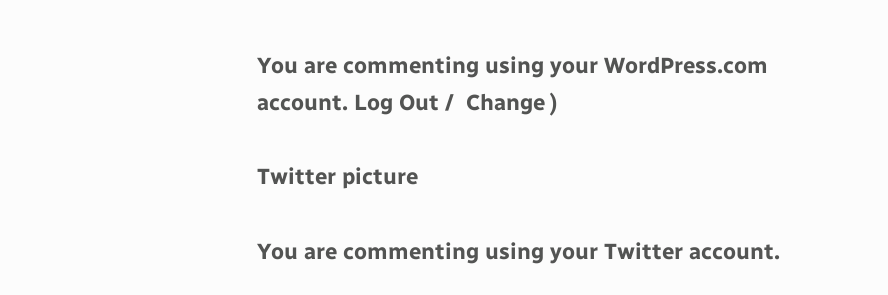You are commenting using your WordPress.com account. Log Out /  Change )

Twitter picture

You are commenting using your Twitter account.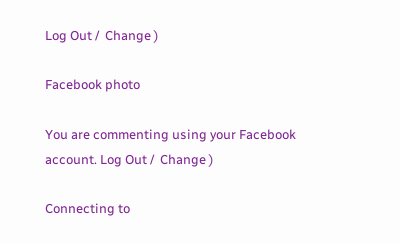Log Out /  Change )

Facebook photo

You are commenting using your Facebook account. Log Out /  Change )

Connecting to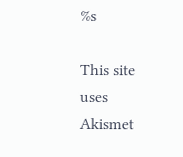%s

This site uses Akismet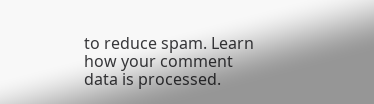to reduce spam. Learn how your comment data is processed.